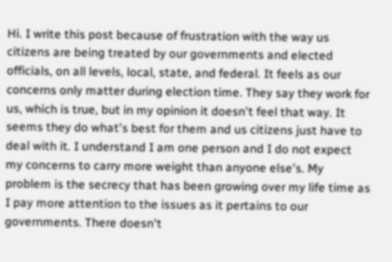Hi. I write this post because of frustration with the way us citizens are being treated by our governments and elected officials, on all levels, local, state, and federal. It feels as our concerns only matter during election time. They say they work for us, which is true, but in my opinion it doesn't feel that way. It seems they do what's best for them and us citizens just have to deal with it. I understand I am one person and I do not expect my concerns to carry more weight than anyone else's. My problem is the secrecy that has been growing over my life time as I pay more attention to the issues as it pertains to our governments. There doesn't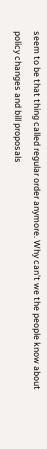seem to be that thing called regular order anymore. Why can't we the people know about policy changes and bill proposals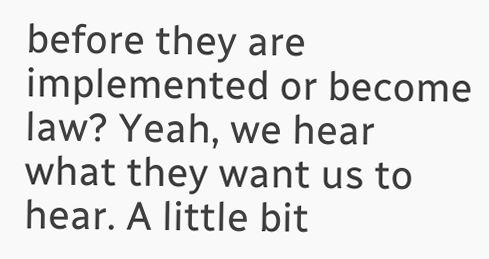before they are implemented or become law? Yeah, we hear what they want us to hear. A little bit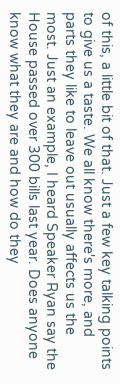of this, a little bit of that. Just a few key talking points to give us a taste. We all know there's more, and parts they like to leave out usually affects us the most. Just an example, I heard Speaker Ryan say the House passed over 300 bills last year. Does anyone know what they are and how do they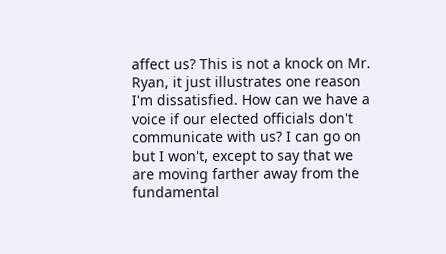affect us? This is not a knock on Mr. Ryan, it just illustrates one reason I'm dissatisfied. How can we have a voice if our elected officials don't communicate with us? I can go on but I won't, except to say that we are moving farther away from the fundamental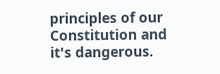principles of our Constitution and it's dangerous.